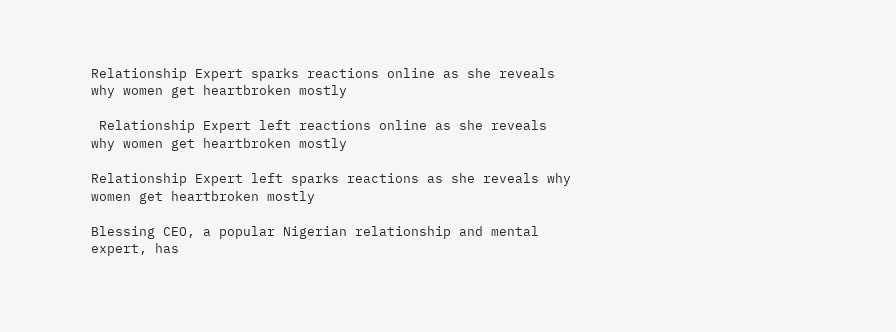Relationship Expert sparks reactions online as she reveals why women get heartbroken mostly

 Relationship Expert left reactions online as she reveals why women get heartbroken mostly

Relationship Expert left sparks reactions as she reveals why women get heartbroken mostly

Blessing CEO, a popular Nigerian relationship and mental expert, has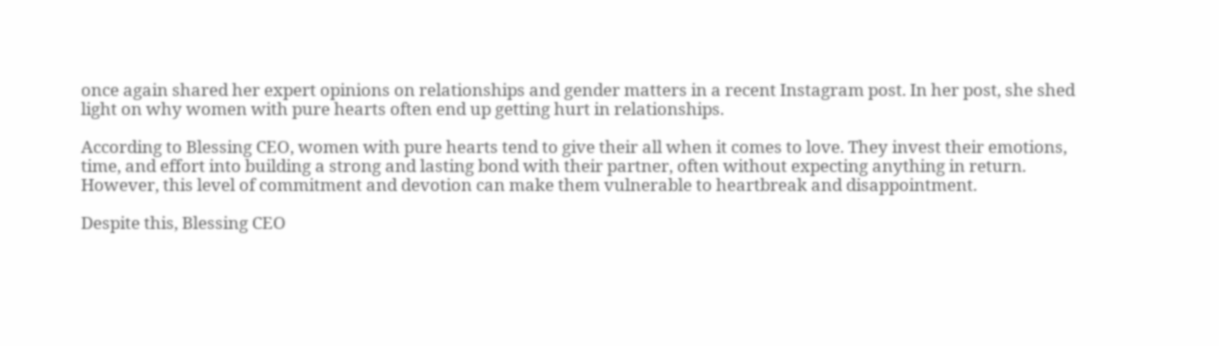once again shared her expert opinions on relationships and gender matters in a recent Instagram post. In her post, she shed light on why women with pure hearts often end up getting hurt in relationships.

According to Blessing CEO, women with pure hearts tend to give their all when it comes to love. They invest their emotions, time, and effort into building a strong and lasting bond with their partner, often without expecting anything in return. However, this level of commitment and devotion can make them vulnerable to heartbreak and disappointment.

Despite this, Blessing CEO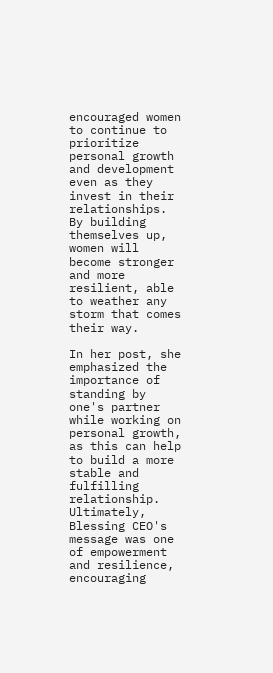encouraged women to continue to prioritize personal growth and development even as they invest in their relationships. By building themselves up, women will become stronger and more resilient, able to weather any storm that comes their way.

In her post, she emphasized the importance of standing by one's partner while working on personal growth, as this can help to build a more stable and fulfilling relationship. Ultimately, Blessing CEO's message was one of empowerment and resilience, encouraging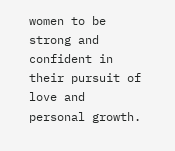women to be strong and confident in their pursuit of love and personal growth.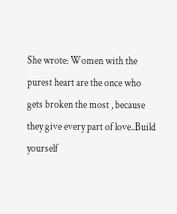She wrote: Women with the purest heart are the once who gets broken the most , because they give every part of love..Build yourself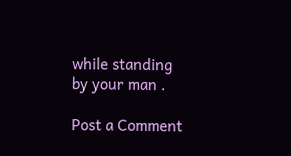while standing by your man .

Post a Comment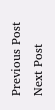Previous Post Next Post